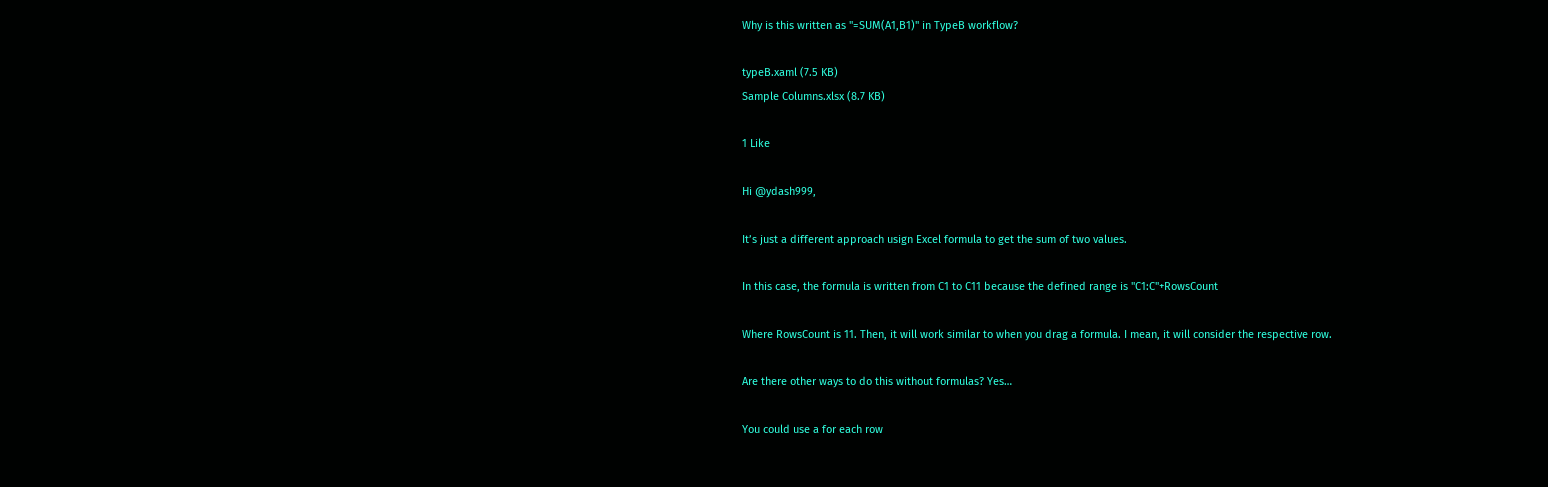Why is this written as "=SUM(A1,B1)" in TypeB workflow?

typeB.xaml (7.5 KB)
Sample Columns.xlsx (8.7 KB)

1 Like

Hi @ydash999,

It’s just a different approach usign Excel formula to get the sum of two values.

In this case, the formula is written from C1 to C11 because the defined range is "C1:C"+RowsCount

Where RowsCount is 11. Then, it will work similar to when you drag a formula. I mean, it will consider the respective row.

Are there other ways to do this without formulas? Yes…

You could use a for each row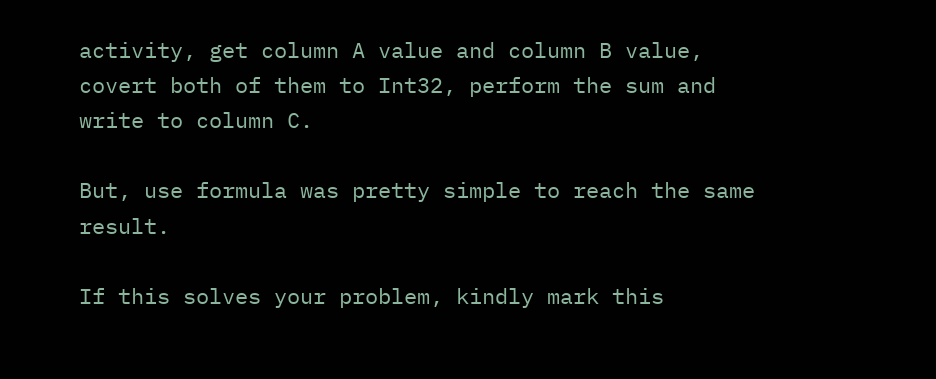activity, get column A value and column B value, covert both of them to Int32, perform the sum and write to column C.

But, use formula was pretty simple to reach the same result.

If this solves your problem, kindly mark this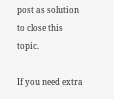post as solution to close this topic.

If you need extra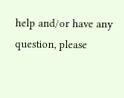help and/or have any question, please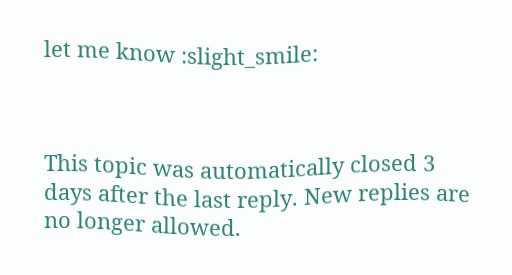let me know :slight_smile:



This topic was automatically closed 3 days after the last reply. New replies are no longer allowed.